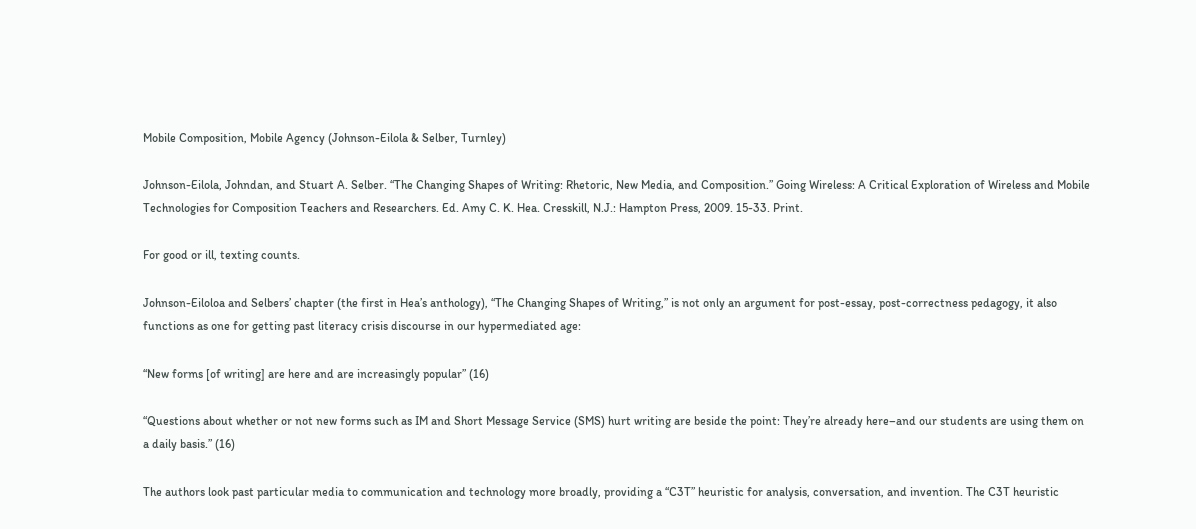Mobile Composition, Mobile Agency (Johnson-Eilola & Selber, Turnley)

Johnson-Eilola, Johndan, and Stuart A. Selber. “The Changing Shapes of Writing: Rhetoric, New Media, and Composition.” Going Wireless: A Critical Exploration of Wireless and Mobile Technologies for Composition Teachers and Researchers. Ed. Amy C. K. Hea. Cresskill, N.J.: Hampton Press, 2009. 15-33. Print.

For good or ill, texting counts.

Johnson-Eiloloa and Selbers’ chapter (the first in Hea’s anthology), “The Changing Shapes of Writing,” is not only an argument for post-essay, post-correctness pedagogy, it also functions as one for getting past literacy crisis discourse in our hypermediated age:

“New forms [of writing] are here and are increasingly popular” (16)

“Questions about whether or not new forms such as IM and Short Message Service (SMS) hurt writing are beside the point: They’re already here–and our students are using them on a daily basis.” (16)

The authors look past particular media to communication and technology more broadly, providing a “C3T” heuristic for analysis, conversation, and invention. The C3T heuristic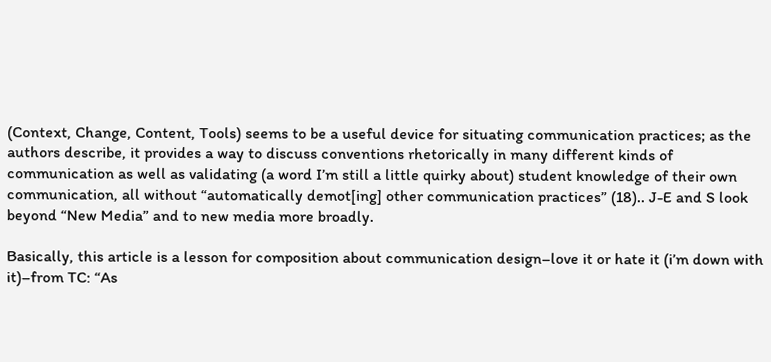(Context, Change, Content, Tools) seems to be a useful device for situating communication practices; as the authors describe, it provides a way to discuss conventions rhetorically in many different kinds of communication as well as validating (a word I’m still a little quirky about) student knowledge of their own communication, all without “automatically demot[ing] other communication practices” (18).. J-E and S look beyond “New Media” and to new media more broadly.

Basically, this article is a lesson for composition about communication design–love it or hate it (i’m down with it)–from TC: “As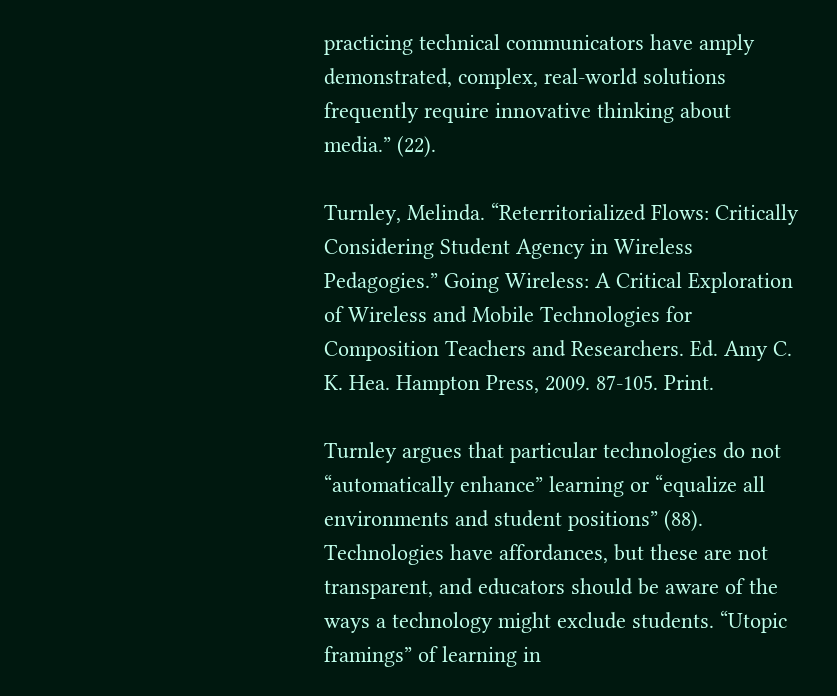practicing technical communicators have amply demonstrated, complex, real-world solutions frequently require innovative thinking about media.” (22).

Turnley, Melinda. “Reterritorialized Flows: Critically Considering Student Agency in Wireless Pedagogies.” Going Wireless: A Critical Exploration of Wireless and Mobile Technologies for Composition Teachers and Researchers. Ed. Amy C. K. Hea. Hampton Press, 2009. 87-105. Print.

Turnley argues that particular technologies do not “automatically enhance” learning or “equalize all environments and student positions” (88). Technologies have affordances, but these are not transparent, and educators should be aware of the ways a technology might exclude students. “Utopic framings” of learning in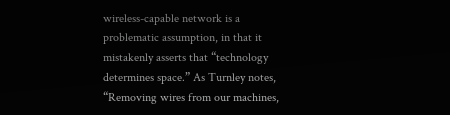wireless-capable network is a problematic assumption, in that it mistakenly asserts that “technology determines space.” As Turnley notes, “Removing wires from our machines,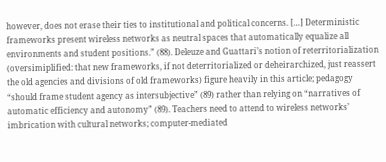however, does not erase their ties to institutional and political concerns. […] Deterministic frameworks present wireless networks as neutral spaces that automatically equalize all environments and student positions.” (88). Deleuze and Guattari’s notion of reterritorialization (oversimiplified: that new frameworks, if not deterritorialized or deheirarchized, just reassert the old agencies and divisions of old frameworks) figure heavily in this article; pedagogy “should frame student agency as intersubjective” (89) rather than relying on “narratives of automatic efficiency and autonomy” (89). Teachers need to attend to wireless networks’ imbrication with cultural networks; computer-mediated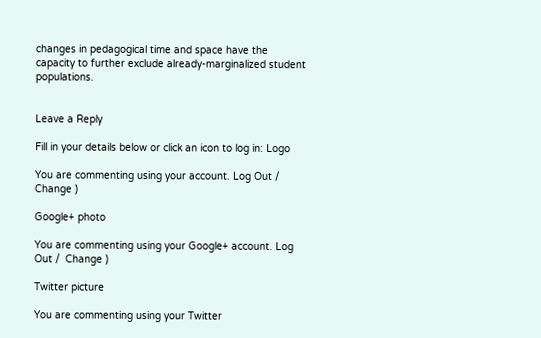changes in pedagogical time and space have the capacity to further exclude already-marginalized student populations.


Leave a Reply

Fill in your details below or click an icon to log in: Logo

You are commenting using your account. Log Out /  Change )

Google+ photo

You are commenting using your Google+ account. Log Out /  Change )

Twitter picture

You are commenting using your Twitter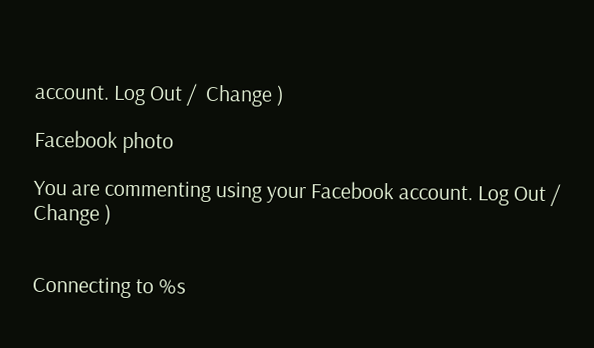account. Log Out /  Change )

Facebook photo

You are commenting using your Facebook account. Log Out /  Change )


Connecting to %s